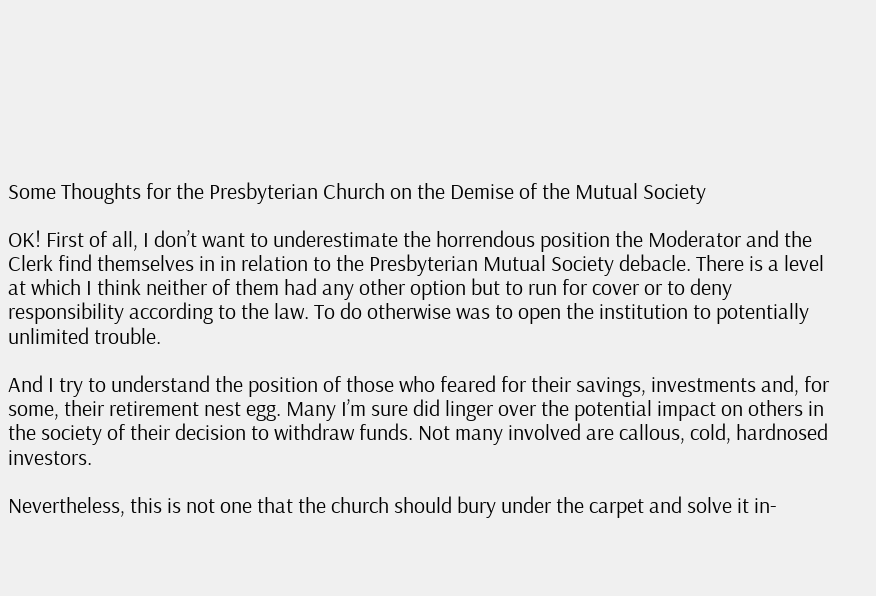Some Thoughts for the Presbyterian Church on the Demise of the Mutual Society

OK! First of all, I don’t want to underestimate the horrendous position the Moderator and the Clerk find themselves in in relation to the Presbyterian Mutual Society debacle. There is a level at which I think neither of them had any other option but to run for cover or to deny responsibility according to the law. To do otherwise was to open the institution to potentially unlimited trouble.

And I try to understand the position of those who feared for their savings, investments and, for some, their retirement nest egg. Many I’m sure did linger over the potential impact on others in the society of their decision to withdraw funds. Not many involved are callous, cold, hardnosed investors.

Nevertheless, this is not one that the church should bury under the carpet and solve it in-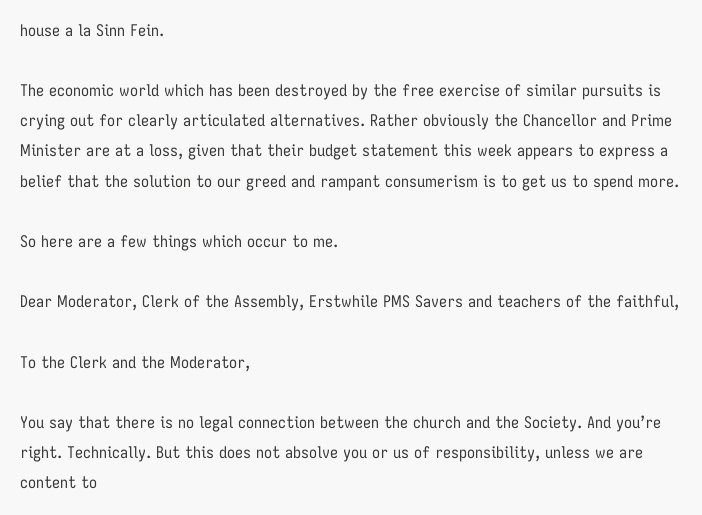house a la Sinn Fein.

The economic world which has been destroyed by the free exercise of similar pursuits is crying out for clearly articulated alternatives. Rather obviously the Chancellor and Prime Minister are at a loss, given that their budget statement this week appears to express a belief that the solution to our greed and rampant consumerism is to get us to spend more.

So here are a few things which occur to me.

Dear Moderator, Clerk of the Assembly, Erstwhile PMS Savers and teachers of the faithful,

To the Clerk and the Moderator,

You say that there is no legal connection between the church and the Society. And you’re right. Technically. But this does not absolve you or us of responsibility, unless we are content to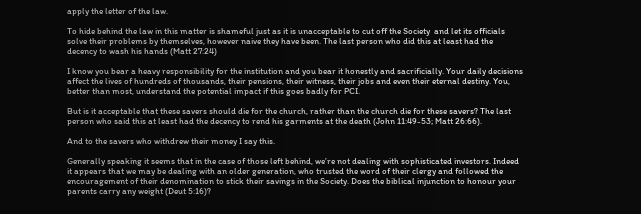apply the letter of the law.

To hide behind the law in this matter is shameful just as it is unacceptable to cut off the Society  and let its officials solve their problems by themselves, however naive they have been. The last person who did this at least had the decency to wash his hands (Matt 27:24)

I know you bear a heavy responsibility for the institution and you bear it honestly and sacrificially. Your daily decisions affect the lives of hundreds of thousands, their pensions, their witness, their jobs and even their eternal destiny. You, better than most, understand the potential impact if this goes badly for PCI.

But is it acceptable that these savers should die for the church, rather than the church die for these savers? The last person who said this at least had the decency to rend his garments at the death (John 11:49-53; Matt 26:66).

And to the savers who withdrew their money I say this.

Generally speaking it seems that in the case of those left behind, we’re not dealing with sophisticated investors. Indeed it appears that we may be dealing with an older generation, who trusted the word of their clergy and followed the encouragement of their denomination to stick their savings in the Society. Does the biblical injunction to honour your parents carry any weight (Deut 5:16)?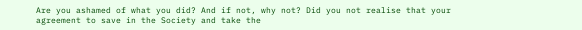Are you ashamed of what you did? And if not, why not? Did you not realise that your agreement to save in the Society and take the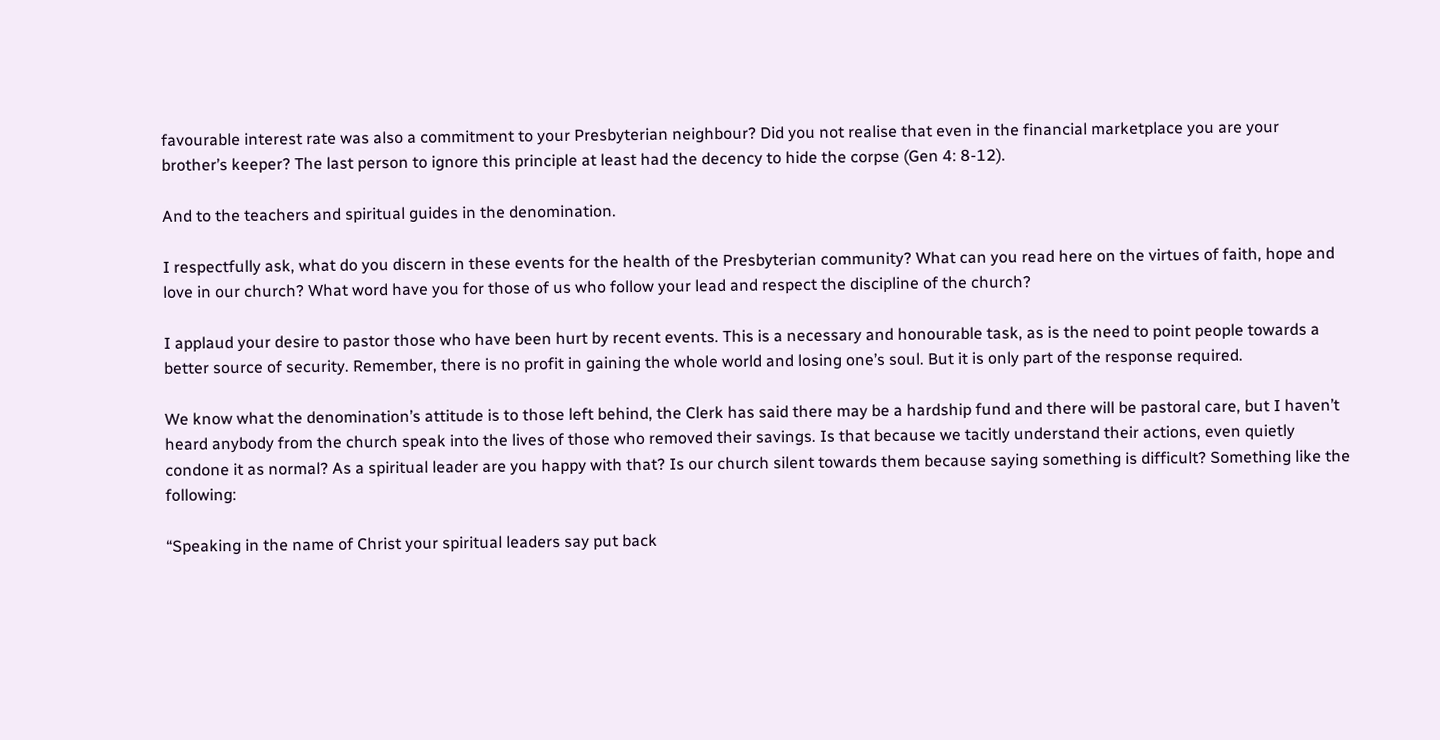favourable interest rate was also a commitment to your Presbyterian neighbour? Did you not realise that even in the financial marketplace you are your brother’s keeper? The last person to ignore this principle at least had the decency to hide the corpse (Gen 4: 8-12).

And to the teachers and spiritual guides in the denomination.

I respectfully ask, what do you discern in these events for the health of the Presbyterian community? What can you read here on the virtues of faith, hope and love in our church? What word have you for those of us who follow your lead and respect the discipline of the church?

I applaud your desire to pastor those who have been hurt by recent events. This is a necessary and honourable task, as is the need to point people towards a better source of security. Remember, there is no profit in gaining the whole world and losing one’s soul. But it is only part of the response required.

We know what the denomination’s attitude is to those left behind, the Clerk has said there may be a hardship fund and there will be pastoral care, but I haven’t heard anybody from the church speak into the lives of those who removed their savings. Is that because we tacitly understand their actions, even quietly condone it as normal? As a spiritual leader are you happy with that? Is our church silent towards them because saying something is difficult? Something like the following:

“Speaking in the name of Christ your spiritual leaders say put back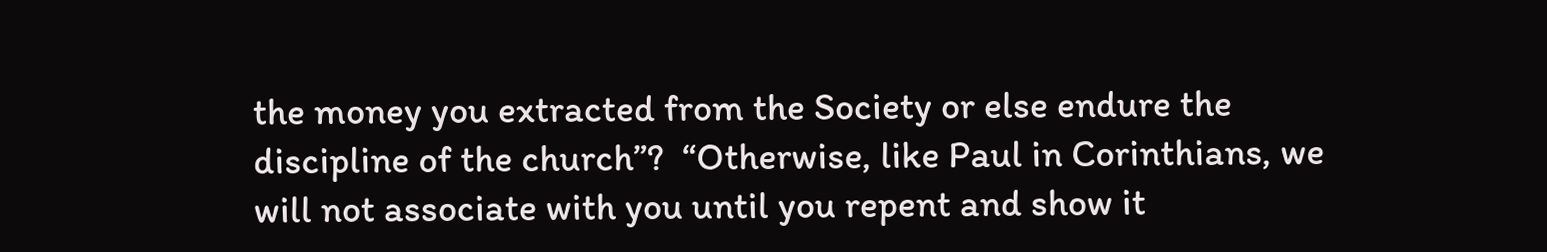the money you extracted from the Society or else endure the discipline of the church”?  “Otherwise, like Paul in Corinthians, we will not associate with you until you repent and show it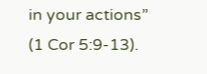in your actions” (1 Cor 5:9-13).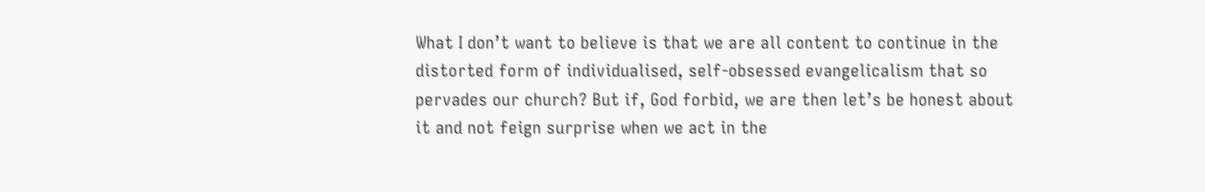What I don’t want to believe is that we are all content to continue in the distorted form of individualised, self-obsessed evangelicalism that so pervades our church? But if, God forbid, we are then let’s be honest about it and not feign surprise when we act in the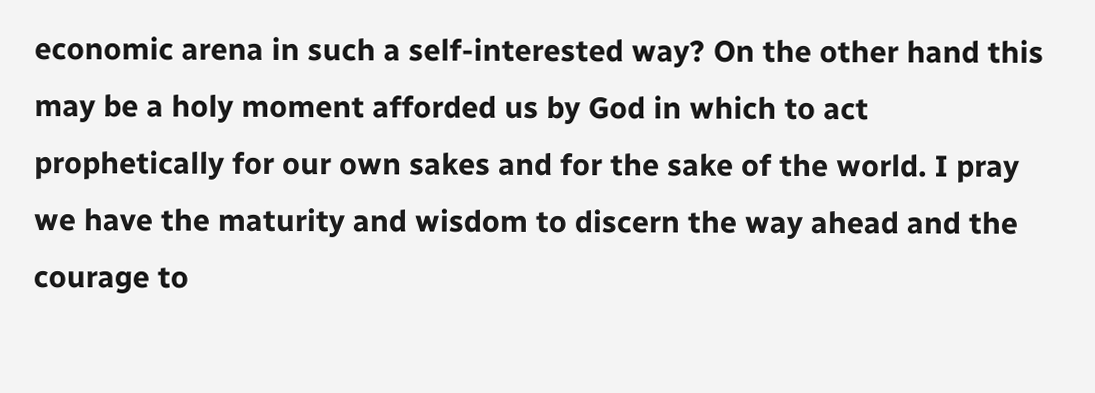economic arena in such a self-interested way? On the other hand this may be a holy moment afforded us by God in which to act prophetically for our own sakes and for the sake of the world. I pray we have the maturity and wisdom to discern the way ahead and the courage to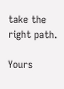take the right path.

Yours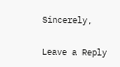Sincerely,

Leave a Reply